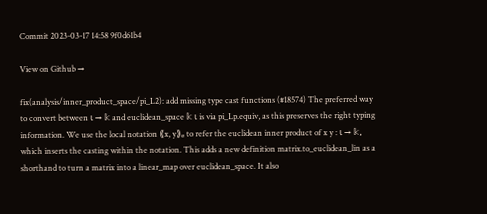Commit 2023-03-17 14:58 9f0d61b4

View on Github →

fix(analysis/inner_product_space/pi_L2): add missing type cast functions (#18574) The preferred way to convert between ι → 𝕜 and euclidean_space 𝕜 ι is via pi_Lp.equiv, as this preserves the right typing information. We use the local notation ⟪x, y⟫ₑ to refer the euclidean inner product of x y : ι → 𝕜, which inserts the casting within the notation. This adds a new definition matrix.to_euclidean_lin as a shorthand to turn a matrix into a linear_map over euclidean_space. It also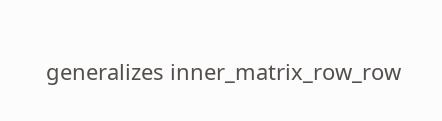generalizes inner_matrix_row_row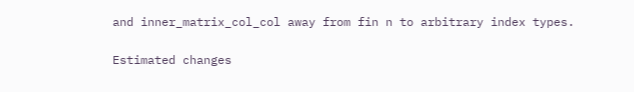and inner_matrix_col_col away from fin n to arbitrary index types.

Estimated changes